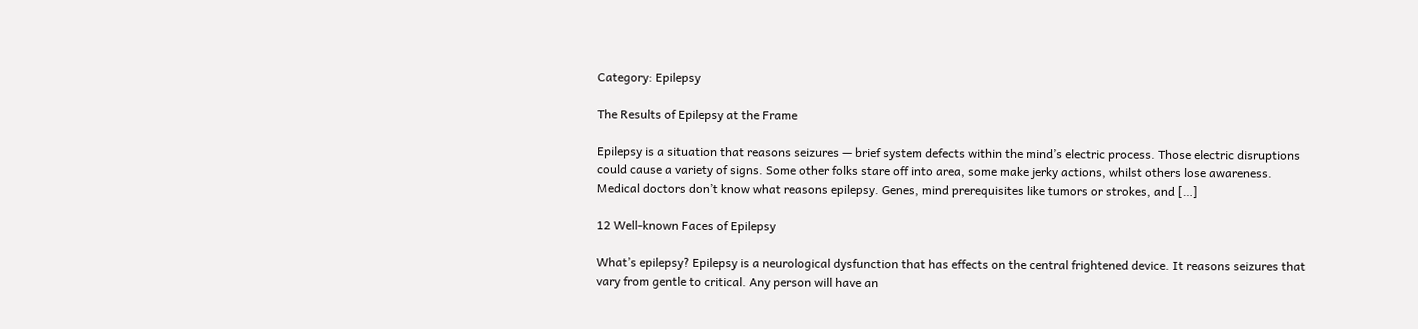Category: Epilepsy

The Results of Epilepsy at the Frame

Epilepsy is a situation that reasons seizures — brief system defects within the mind’s electric process. Those electric disruptions could cause a variety of signs. Some other folks stare off into area, some make jerky actions, whilst others lose awareness. Medical doctors don’t know what reasons epilepsy. Genes, mind prerequisites like tumors or strokes, and […]

12 Well-known Faces of Epilepsy

What’s epilepsy? Epilepsy is a neurological dysfunction that has effects on the central frightened device. It reasons seizures that vary from gentle to critical. Any person will have an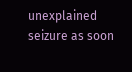unexplained seizure as soon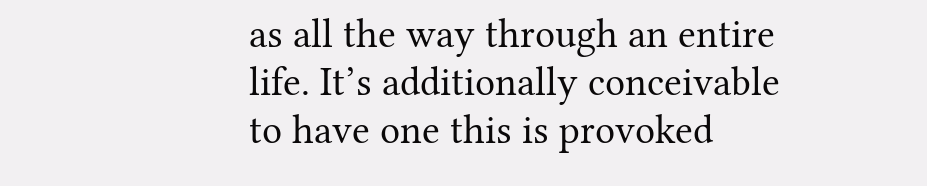as all the way through an entire life. It’s additionally conceivable to have one this is provoked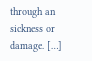through an sickness or damage. […]